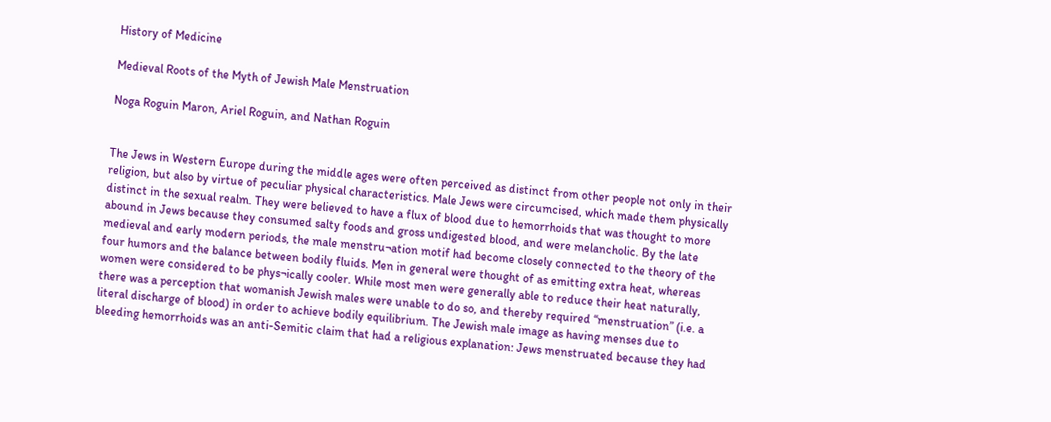History of Medicine

Medieval Roots of the Myth of Jewish Male Menstruation

Noga Roguin Maron, Ariel Roguin, and Nathan Roguin


The Jews in Western Europe during the middle ages were often perceived as distinct from other people not only in their religion, but also by virtue of peculiar physical characteristics. Male Jews were circumcised, which made them physically distinct in the sexual realm. They were believed to have a flux of blood due to hemorrhoids that was thought to more abound in Jews because they consumed salty foods and gross undigested blood, and were melancholic. By the late medieval and early modern periods, the male menstru¬ation motif had become closely connected to the theory of the four humors and the balance between bodily fluids. Men in general were thought of as emitting extra heat, whereas women were considered to be phys¬ically cooler. While most men were generally able to reduce their heat naturally, there was a perception that womanish Jewish males were unable to do so, and thereby required “menstruation” (i.e. a literal discharge of blood) in order to achieve bodily equilibrium. The Jewish male image as having menses due to bleeding hemorrhoids was an anti-Semitic claim that had a religious explanation: Jews menstruated because they had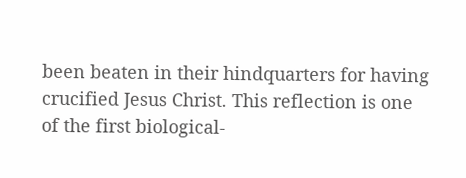been beaten in their hindquarters for having crucified Jesus Christ. This reflection is one of the first biological-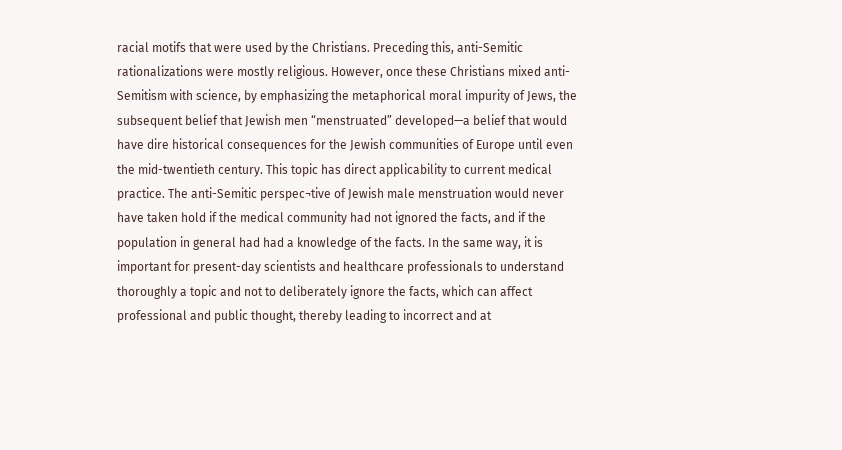racial motifs that were used by the Christians. Preceding this, anti-Semitic rationalizations were mostly religious. However, once these Christians mixed anti-Semitism with science, by emphasizing the metaphorical moral impurity of Jews, the subsequent belief that Jewish men “menstruated” developed—a belief that would have dire historical consequences for the Jewish communities of Europe until even the mid-twentieth century. This topic has direct applicability to current medical practice. The anti-Semitic perspec¬tive of Jewish male menstruation would never have taken hold if the medical community had not ignored the facts, and if the population in general had had a knowledge of the facts. In the same way, it is important for present-day scientists and healthcare professionals to understand thoroughly a topic and not to deliberately ignore the facts, which can affect professional and public thought, thereby leading to incorrect and at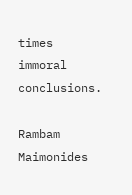times immoral conclusions.

Rambam Maimonides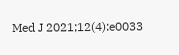Med J 2021;12(4):e0033